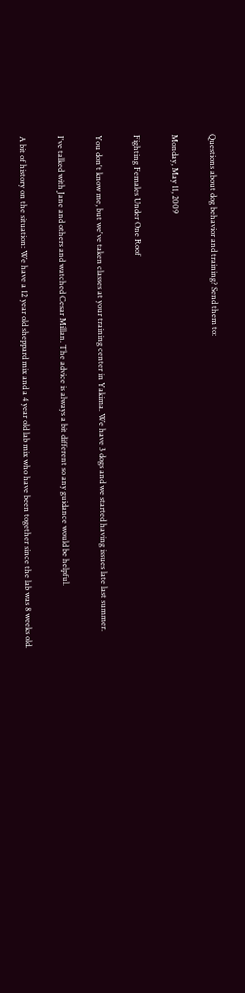Questions about dog behavior and training? Send them to:

Monday, May 11, 2009

Fighting Females Under One Roof

You don't know me, but we've taken classes at your training center in Yakima. We have 3 dogs and we started having issues late last summer.

I've talked with Jane and others and watched Cesar Millan. The advice is always a bit different so any guidance would be helpful.

A bit of history on the situation: We have a 12 year old sheppard mix and a 4 year old lab mix who have been together since the lab was 8 weeks old.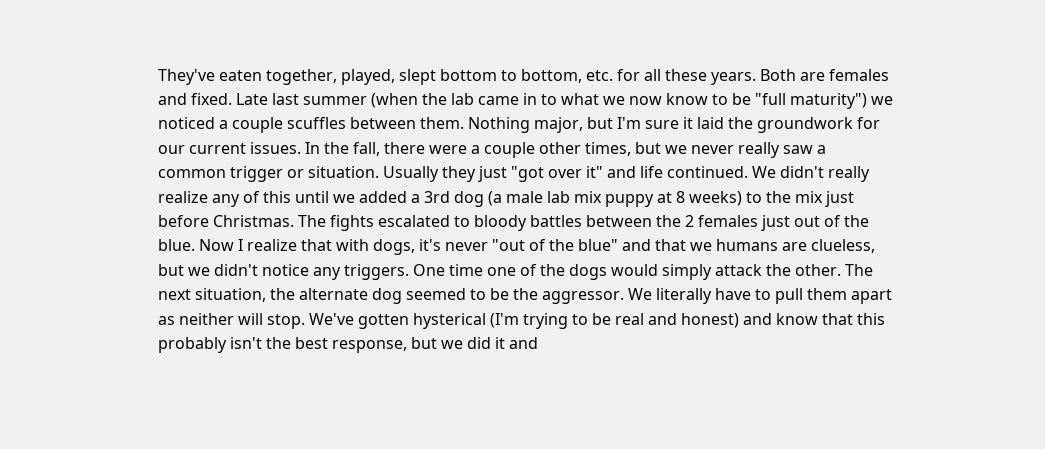They've eaten together, played, slept bottom to bottom, etc. for all these years. Both are females and fixed. Late last summer (when the lab came in to what we now know to be "full maturity") we noticed a couple scuffles between them. Nothing major, but I'm sure it laid the groundwork for our current issues. In the fall, there were a couple other times, but we never really saw a common trigger or situation. Usually they just "got over it" and life continued. We didn't really realize any of this until we added a 3rd dog (a male lab mix puppy at 8 weeks) to the mix just before Christmas. The fights escalated to bloody battles between the 2 females just out of the blue. Now I realize that with dogs, it's never "out of the blue" and that we humans are clueless, but we didn't notice any triggers. One time one of the dogs would simply attack the other. The next situation, the alternate dog seemed to be the aggressor. We literally have to pull them apart as neither will stop. We've gotten hysterical (I'm trying to be real and honest) and know that this probably isn't the best response, but we did it and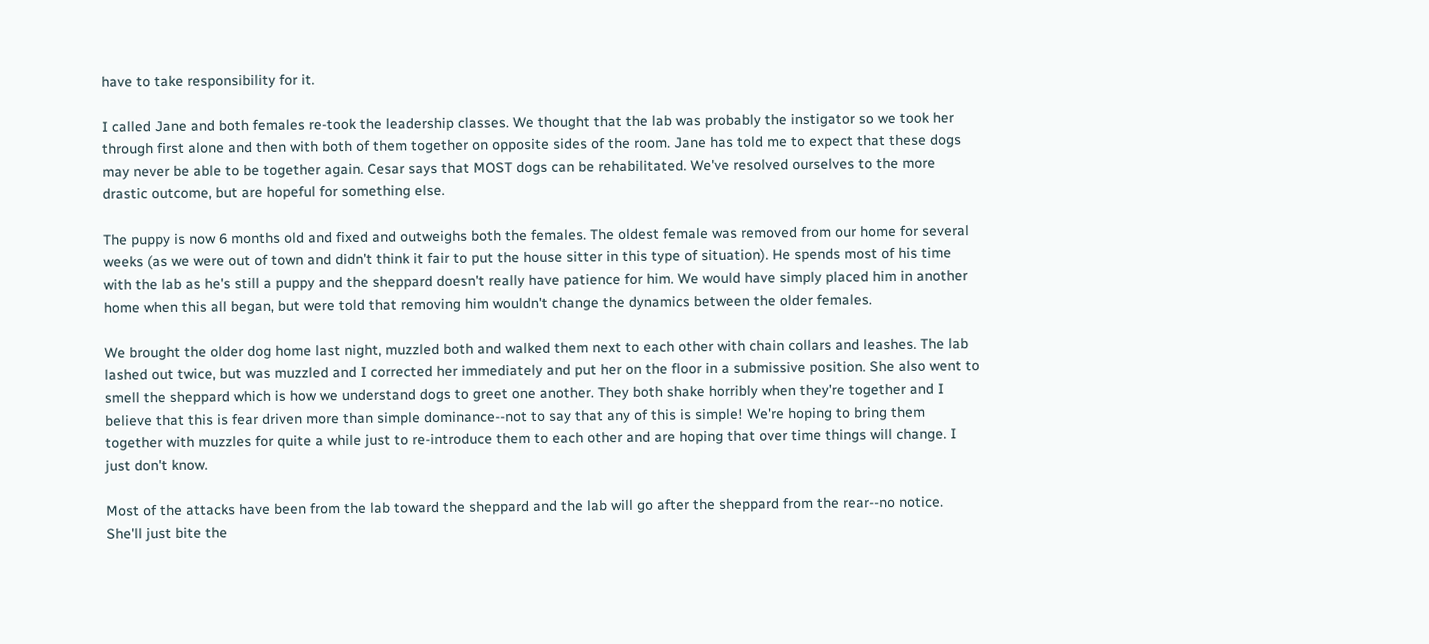have to take responsibility for it.

I called Jane and both females re-took the leadership classes. We thought that the lab was probably the instigator so we took her through first alone and then with both of them together on opposite sides of the room. Jane has told me to expect that these dogs may never be able to be together again. Cesar says that MOST dogs can be rehabilitated. We've resolved ourselves to the more drastic outcome, but are hopeful for something else.

The puppy is now 6 months old and fixed and outweighs both the females. The oldest female was removed from our home for several weeks (as we were out of town and didn't think it fair to put the house sitter in this type of situation). He spends most of his time with the lab as he's still a puppy and the sheppard doesn't really have patience for him. We would have simply placed him in another home when this all began, but were told that removing him wouldn't change the dynamics between the older females.

We brought the older dog home last night, muzzled both and walked them next to each other with chain collars and leashes. The lab lashed out twice, but was muzzled and I corrected her immediately and put her on the floor in a submissive position. She also went to smell the sheppard which is how we understand dogs to greet one another. They both shake horribly when they're together and I believe that this is fear driven more than simple dominance--not to say that any of this is simple! We're hoping to bring them together with muzzles for quite a while just to re-introduce them to each other and are hoping that over time things will change. I just don't know.

Most of the attacks have been from the lab toward the sheppard and the lab will go after the sheppard from the rear--no notice. She'll just bite the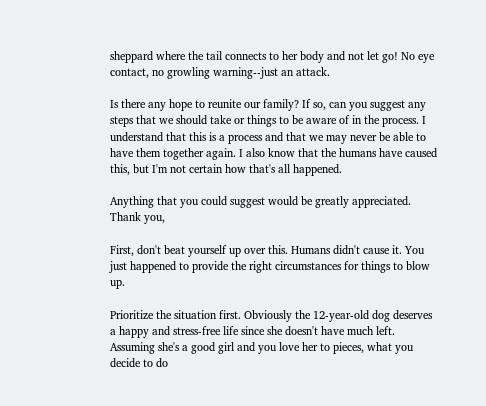sheppard where the tail connects to her body and not let go! No eye contact, no growling warning--just an attack.

Is there any hope to reunite our family? If so, can you suggest any steps that we should take or things to be aware of in the process. I understand that this is a process and that we may never be able to have them together again. I also know that the humans have caused this, but I'm not certain how that's all happened.

Anything that you could suggest would be greatly appreciated.
Thank you,

First, don't beat yourself up over this. Humans didn't cause it. You just happened to provide the right circumstances for things to blow up.

Prioritize the situation first. Obviously the 12-year-old dog deserves a happy and stress-free life since she doesn't have much left. Assuming she's a good girl and you love her to pieces, what you decide to do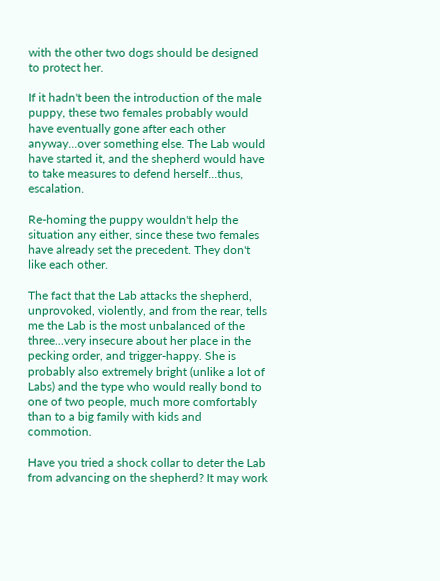with the other two dogs should be designed to protect her.

If it hadn't been the introduction of the male puppy, these two females probably would have eventually gone after each other anyway...over something else. The Lab would have started it, and the shepherd would have to take measures to defend herself...thus, escalation.

Re-homing the puppy wouldn't help the situation any either, since these two females have already set the precedent. They don't like each other.

The fact that the Lab attacks the shepherd, unprovoked, violently, and from the rear, tells me the Lab is the most unbalanced of the three...very insecure about her place in the pecking order, and trigger-happy. She is probably also extremely bright (unlike a lot of Labs) and the type who would really bond to one of two people, much more comfortably than to a big family with kids and commotion.

Have you tried a shock collar to deter the Lab from advancing on the shepherd? It may work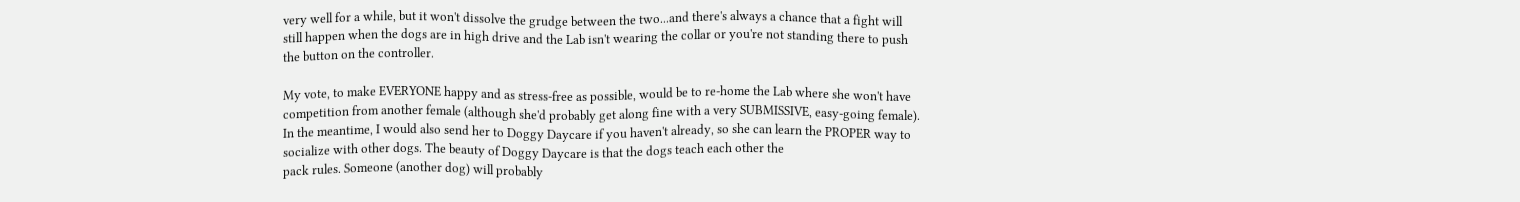very well for a while, but it won't dissolve the grudge between the two...and there's always a chance that a fight will still happen when the dogs are in high drive and the Lab isn't wearing the collar or you're not standing there to push the button on the controller.

My vote, to make EVERYONE happy and as stress-free as possible, would be to re-home the Lab where she won't have competition from another female (although she'd probably get along fine with a very SUBMISSIVE, easy-going female). In the meantime, I would also send her to Doggy Daycare if you haven't already, so she can learn the PROPER way to socialize with other dogs. The beauty of Doggy Daycare is that the dogs teach each other the
pack rules. Someone (another dog) will probably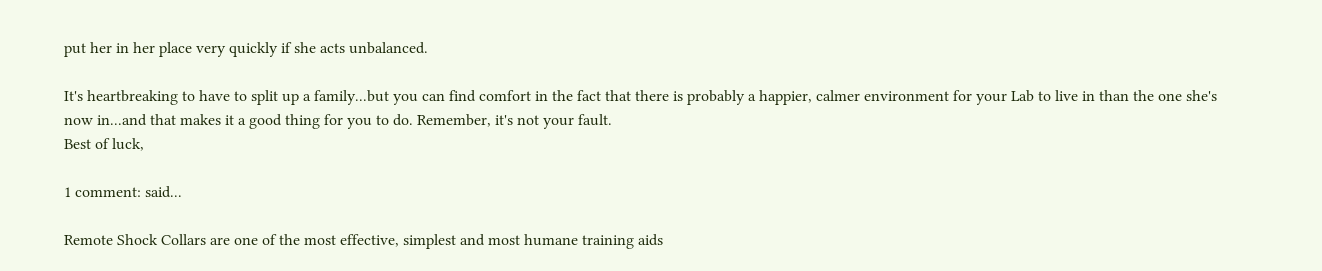put her in her place very quickly if she acts unbalanced.

It's heartbreaking to have to split up a family...but you can find comfort in the fact that there is probably a happier, calmer environment for your Lab to live in than the one she's now in...and that makes it a good thing for you to do. Remember, it's not your fault.
Best of luck,

1 comment: said...

Remote Shock Collars are one of the most effective, simplest and most humane training aids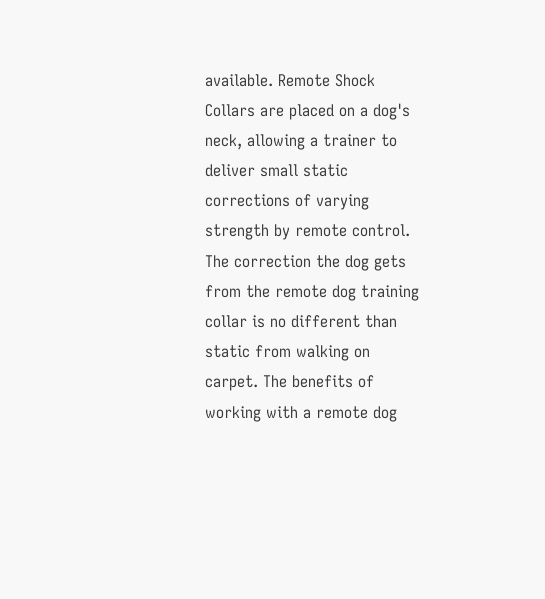available. Remote Shock Collars are placed on a dog's neck, allowing a trainer to deliver small static corrections of varying strength by remote control. The correction the dog gets from the remote dog training collar is no different than static from walking on carpet. The benefits of working with a remote dog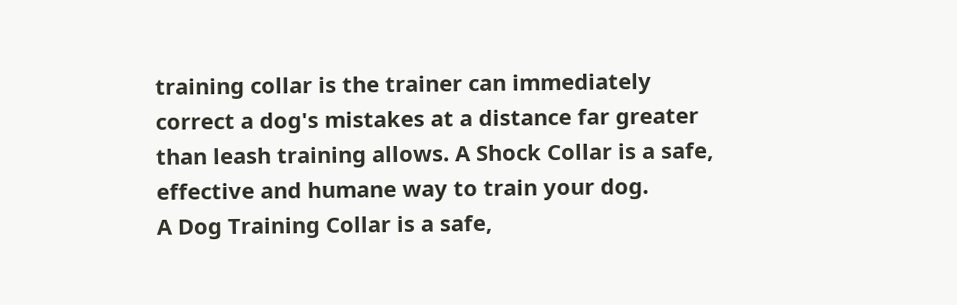training collar is the trainer can immediately correct a dog's mistakes at a distance far greater than leash training allows. A Shock Collar is a safe, effective and humane way to train your dog.
A Dog Training Collar is a safe,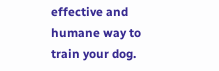effective and humane way to train your dog.